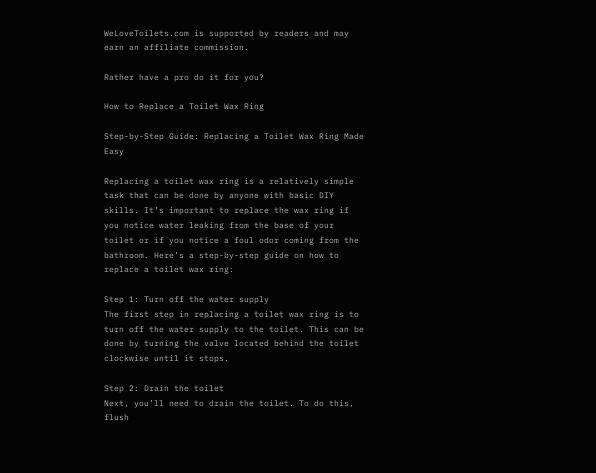WeLoveToilets.com is supported by readers and may earn an affiliate commission.

Rather have a pro do it for you?

How to Replace a Toilet Wax Ring

Step-by-Step Guide: Replacing a Toilet Wax Ring Made Easy

Replacing a toilet wax ring is a relatively simple task that can be done by anyone with basic DIY skills. It’s important to replace the wax ring if you notice water leaking from the base of your toilet or if you notice a foul odor coming from the bathroom. Here’s a step-by-step guide on how to replace a toilet wax ring:

Step 1: Turn off the water supply
The first step in replacing a toilet wax ring is to turn off the water supply to the toilet. This can be done by turning the valve located behind the toilet clockwise until it stops.

Step 2: Drain the toilet
Next, you’ll need to drain the toilet. To do this, flush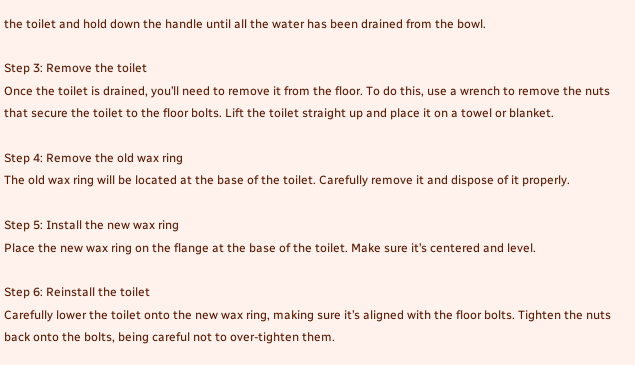the toilet and hold down the handle until all the water has been drained from the bowl.

Step 3: Remove the toilet
Once the toilet is drained, you’ll need to remove it from the floor. To do this, use a wrench to remove the nuts that secure the toilet to the floor bolts. Lift the toilet straight up and place it on a towel or blanket.

Step 4: Remove the old wax ring
The old wax ring will be located at the base of the toilet. Carefully remove it and dispose of it properly.

Step 5: Install the new wax ring
Place the new wax ring on the flange at the base of the toilet. Make sure it’s centered and level.

Step 6: Reinstall the toilet
Carefully lower the toilet onto the new wax ring, making sure it’s aligned with the floor bolts. Tighten the nuts back onto the bolts, being careful not to over-tighten them.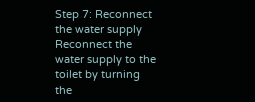Step 7: Reconnect the water supply
Reconnect the water supply to the toilet by turning the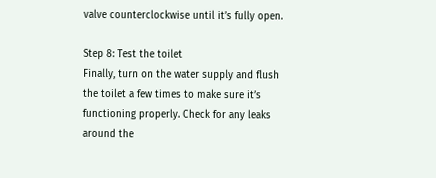valve counterclockwise until it’s fully open.

Step 8: Test the toilet
Finally, turn on the water supply and flush the toilet a few times to make sure it’s functioning properly. Check for any leaks around the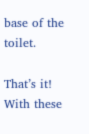base of the toilet.

That’s it! With these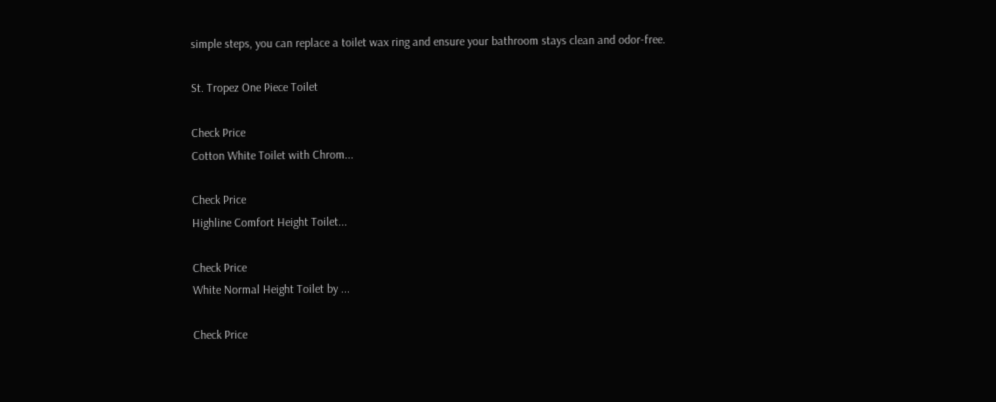simple steps, you can replace a toilet wax ring and ensure your bathroom stays clean and odor-free.

St. Tropez One Piece Toilet

Check Price
Cotton White Toilet with Chrom...

Check Price
Highline Comfort Height Toilet...

Check Price
White Normal Height Toilet by ...

Check Price